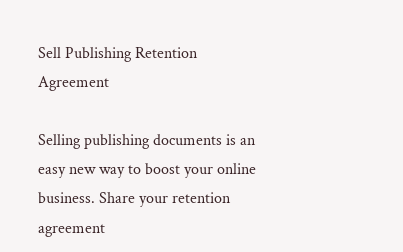Sell Publishing Retention Agreement

Selling publishing documents is an easy new way to boost your online business. Share your retention agreement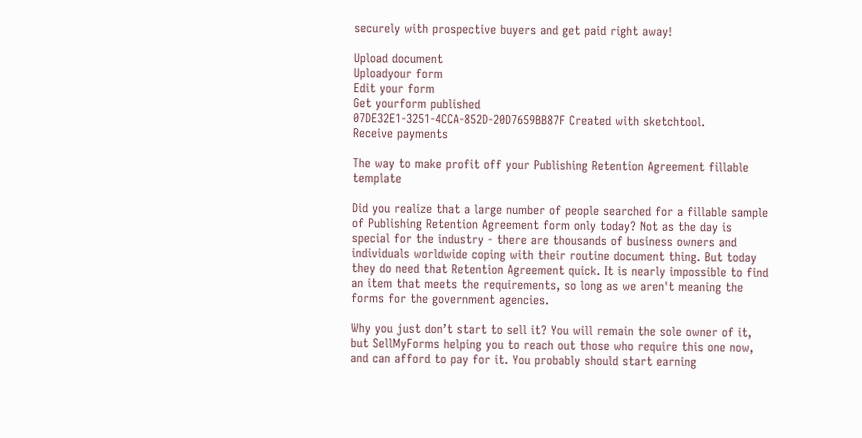securely with prospective buyers and get paid right away!

Upload document
Uploadyour form
Edit your form
Get yourform published
07DE32E1-3251-4CCA-852D-20D7659BB87F Created with sketchtool.
Receive payments

The way to make profit off your Publishing Retention Agreement fillable template

Did you realize that a large number of people searched for a fillable sample of Publishing Retention Agreement form only today? Not as the day is special for the industry - there are thousands of business owners and individuals worldwide coping with their routine document thing. But today they do need that Retention Agreement quick. It is nearly impossible to find an item that meets the requirements, so long as we aren't meaning the forms for the government agencies.

Why you just don’t start to sell it? You will remain the sole owner of it, but SellMyForms helping you to reach out those who require this one now, and can afford to pay for it. You probably should start earning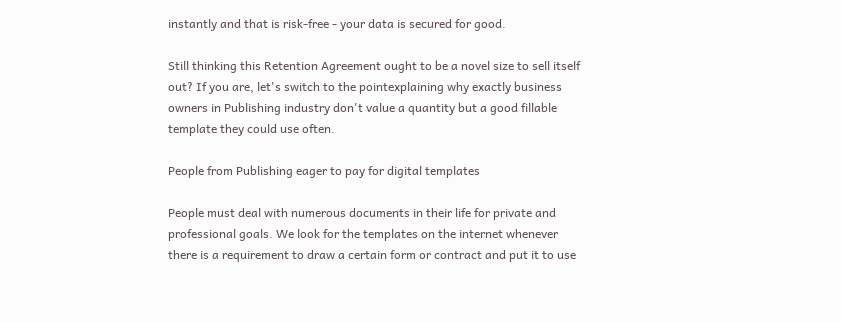instantly and that is risk-free - your data is secured for good.

Still thinking this Retention Agreement ought to be a novel size to sell itself out? If you are, let's switch to the pointexplaining why exactly business owners in Publishing industry don't value a quantity but a good fillable template they could use often.

People from Publishing eager to pay for digital templates

People must deal with numerous documents in their life for private and professional goals. We look for the templates on the internet whenever there is a requirement to draw a certain form or contract and put it to use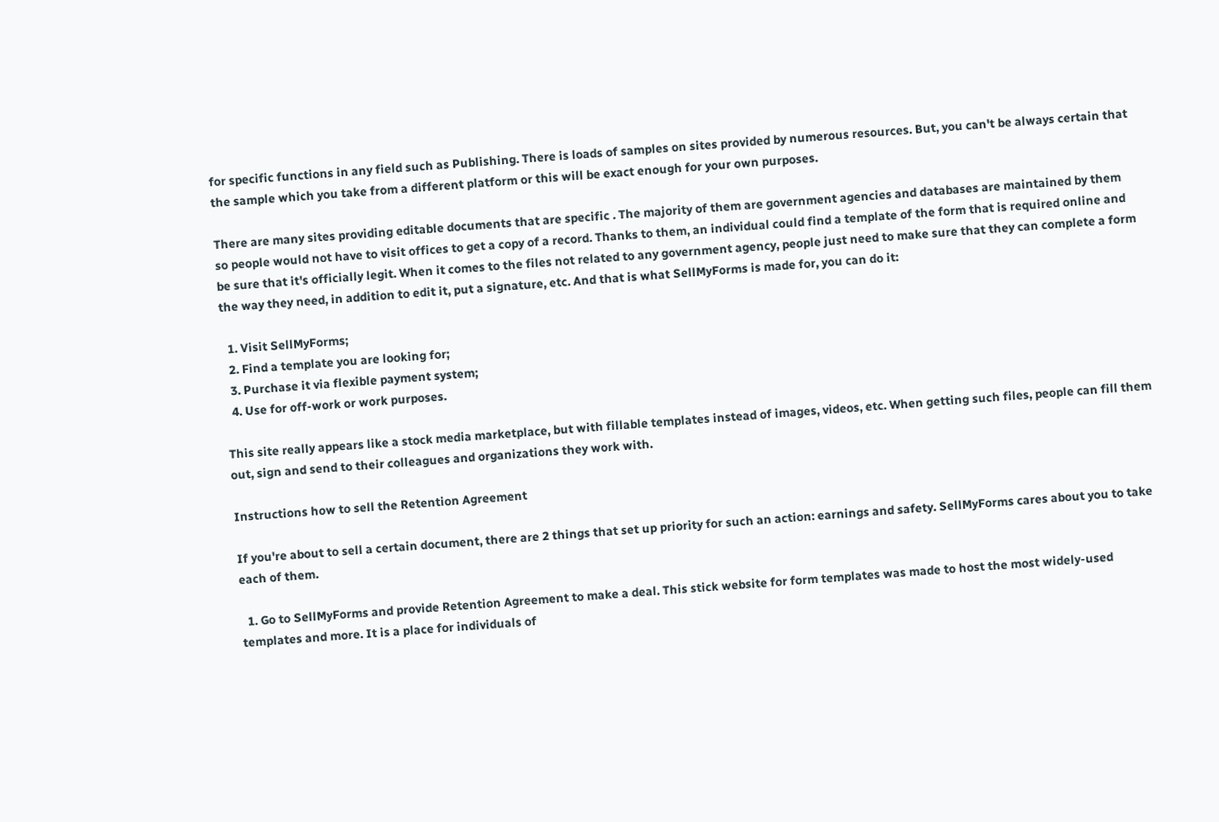for specific functions in any field such as Publishing. There is loads of samples on sites provided by numerous resources. But, you can't be always certain that the sample which you take from a different platform or this will be exact enough for your own purposes.

There are many sites providing editable documents that are specific . The majority of them are government agencies and databases are maintained by them so people would not have to visit offices to get a copy of a record. Thanks to them, an individual could find a template of the form that is required online and be sure that it's officially legit. When it comes to the files not related to any government agency, people just need to make sure that they can complete a form the way they need, in addition to edit it, put a signature, etc. And that is what SellMyForms is made for, you can do it:

  1. Visit SellMyForms;
  2. Find a template you are looking for;
  3. Purchase it via flexible payment system;
  4. Use for off-work or work purposes.

This site really appears like a stock media marketplace, but with fillable templates instead of images, videos, etc. When getting such files, people can fill them out, sign and send to their colleagues and organizations they work with.

Instructions how to sell the Retention Agreement

If you're about to sell a certain document, there are 2 things that set up priority for such an action: earnings and safety. SellMyForms cares about you to take each of them.

  1. Go to SellMyForms and provide Retention Agreement to make a deal. This stick website for form templates was made to host the most widely-used templates and more. It is a place for individuals of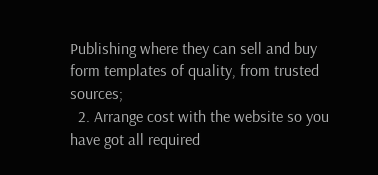Publishing where they can sell and buy form templates of quality, from trusted sources;
  2. Arrange cost with the website so you have got all required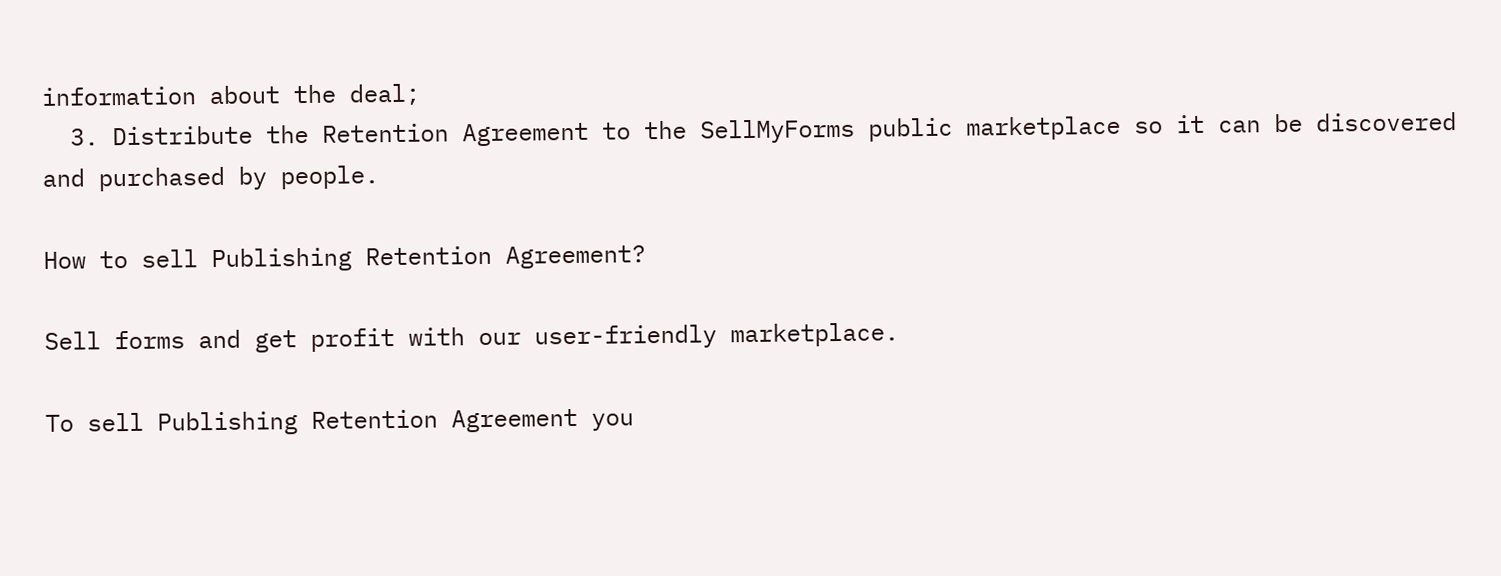information about the deal;
  3. Distribute the Retention Agreement to the SellMyForms public marketplace so it can be discovered and purchased by people.

How to sell Publishing Retention Agreement?

Sell forms and get profit with our user-friendly marketplace.

To sell Publishing Retention Agreement you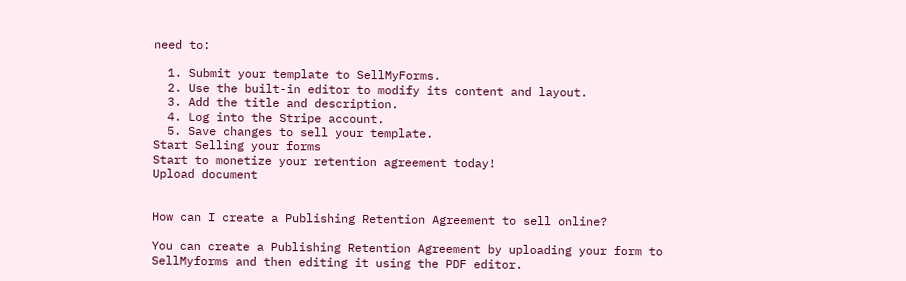need to:

  1. Submit your template to SellMyForms.
  2. Use the built-in editor to modify its content and layout.
  3. Add the title and description.
  4. Log into the Stripe account.
  5. Save changes to sell your template.
Start Selling your forms
Start to monetize your retention agreement today!
Upload document


How can I create a Publishing Retention Agreement to sell online?

You can create a Publishing Retention Agreement by uploading your form to SellMyforms and then editing it using the PDF editor.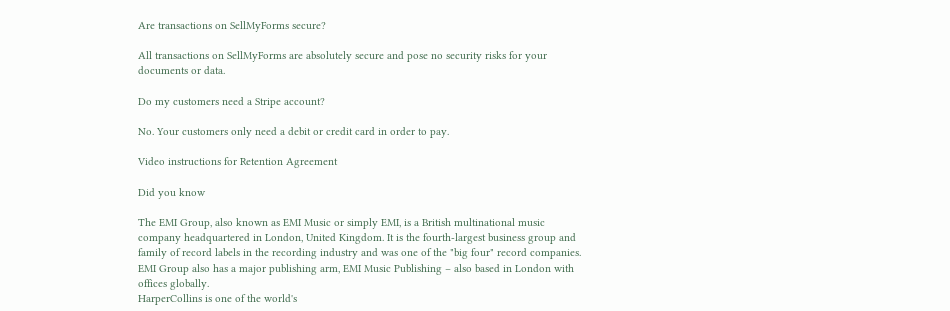Are transactions on SellMyForms secure?

All transactions on SellMyForms are absolutely secure and pose no security risks for your documents or data.

Do my customers need a Stripe account?

No. Your customers only need a debit or credit card in order to pay.

Video instructions for Retention Agreement

Did you know

The EMI Group, also known as EMI Music or simply EMI, is a British multinational music company headquartered in London, United Kingdom. It is the fourth-largest business group and family of record labels in the recording industry and was one of the "big four" record companies. EMI Group also has a major publishing arm, EMI Music Publishing – also based in London with offices globally.
HarperCollins is one of the world's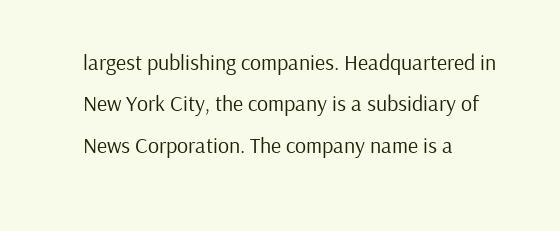largest publishing companies. Headquartered in New York City, the company is a subsidiary of News Corporation. The company name is a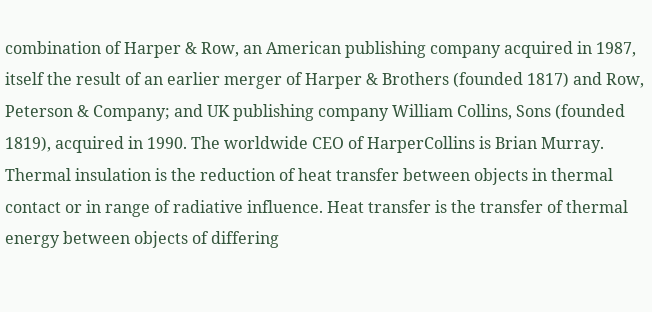combination of Harper & Row, an American publishing company acquired in 1987, itself the result of an earlier merger of Harper & Brothers (founded 1817) and Row, Peterson & Company; and UK publishing company William Collins, Sons (founded 1819), acquired in 1990. The worldwide CEO of HarperCollins is Brian Murray.
Thermal insulation is the reduction of heat transfer between objects in thermal contact or in range of radiative influence. Heat transfer is the transfer of thermal energy between objects of differing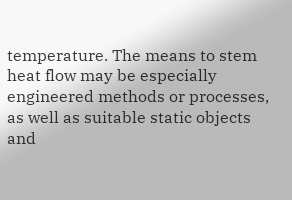temperature. The means to stem heat flow may be especially engineered methods or processes, as well as suitable static objects and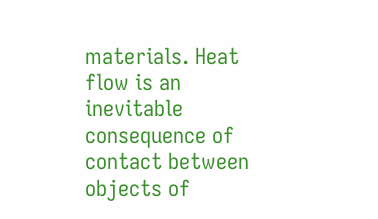materials. Heat flow is an inevitable consequence of contact between objects of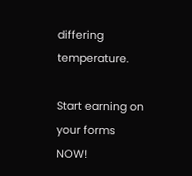differing temperature.

Start earning on your forms NOW!